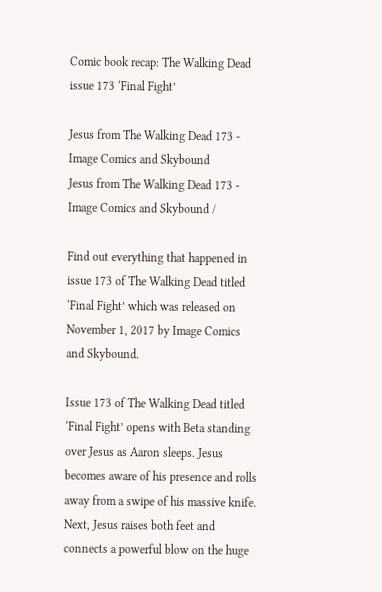Comic book recap: The Walking Dead issue 173 ‘Final Fight’

Jesus from The Walking Dead 173 - Image Comics and Skybound
Jesus from The Walking Dead 173 - Image Comics and Skybound /

Find out everything that happened in issue 173 of The Walking Dead titled ‘Final Fight’ which was released on November 1, 2017 by Image Comics and Skybound.

Issue 173 of The Walking Dead titled ‘Final Fight’ opens with Beta standing over Jesus as Aaron sleeps. Jesus becomes aware of his presence and rolls away from a swipe of his massive knife. Next, Jesus raises both feet and connects a powerful blow on the huge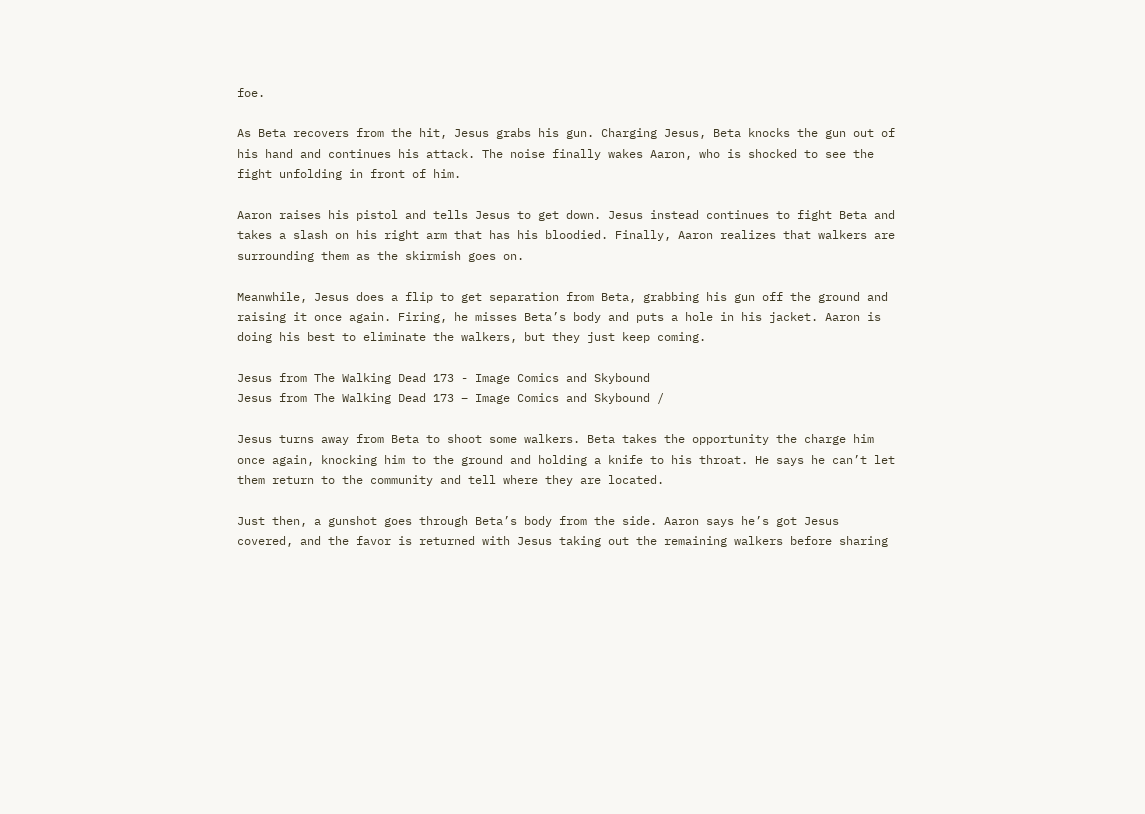foe.

As Beta recovers from the hit, Jesus grabs his gun. Charging Jesus, Beta knocks the gun out of his hand and continues his attack. The noise finally wakes Aaron, who is shocked to see the fight unfolding in front of him.

Aaron raises his pistol and tells Jesus to get down. Jesus instead continues to fight Beta and takes a slash on his right arm that has his bloodied. Finally, Aaron realizes that walkers are surrounding them as the skirmish goes on.

Meanwhile, Jesus does a flip to get separation from Beta, grabbing his gun off the ground and raising it once again. Firing, he misses Beta’s body and puts a hole in his jacket. Aaron is doing his best to eliminate the walkers, but they just keep coming.

Jesus from The Walking Dead 173 - Image Comics and Skybound
Jesus from The Walking Dead 173 – Image Comics and Skybound /

Jesus turns away from Beta to shoot some walkers. Beta takes the opportunity the charge him once again, knocking him to the ground and holding a knife to his throat. He says he can’t let them return to the community and tell where they are located.

Just then, a gunshot goes through Beta’s body from the side. Aaron says he’s got Jesus covered, and the favor is returned with Jesus taking out the remaining walkers before sharing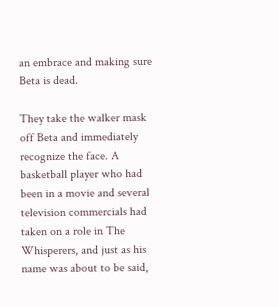an embrace and making sure Beta is dead.

They take the walker mask off Beta and immediately recognize the face. A basketball player who had been in a movie and several television commercials had taken on a role in The Whisperers, and just as his name was about to be said,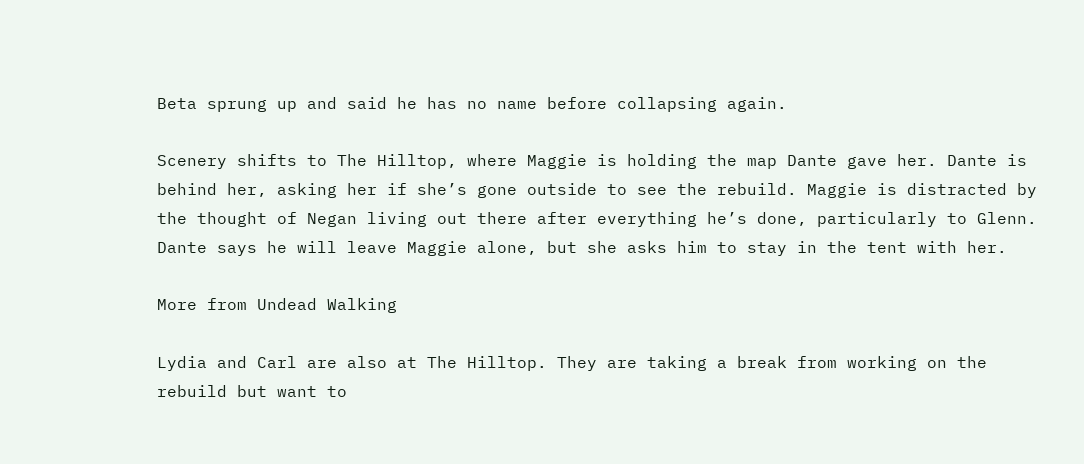Beta sprung up and said he has no name before collapsing again.

Scenery shifts to The Hilltop, where Maggie is holding the map Dante gave her. Dante is behind her, asking her if she’s gone outside to see the rebuild. Maggie is distracted by the thought of Negan living out there after everything he’s done, particularly to Glenn. Dante says he will leave Maggie alone, but she asks him to stay in the tent with her.

More from Undead Walking

Lydia and Carl are also at The Hilltop. They are taking a break from working on the rebuild but want to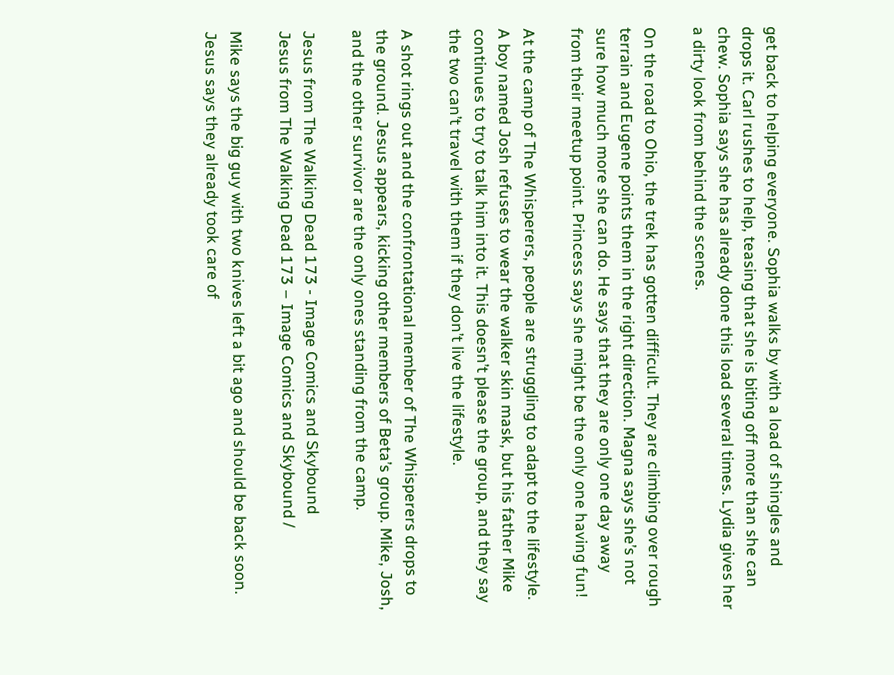get back to helping everyone. Sophia walks by with a load of shingles and drops it. Carl rushes to help, teasing that she is biting off more than she can chew. Sophia says she has already done this load several times. Lydia gives her a dirty look from behind the scenes.

On the road to Ohio, the trek has gotten difficult. They are climbing over rough terrain and Eugene points them in the right direction. Magna says she’s not sure how much more she can do. He says that they are only one day away from their meetup point. Princess says she might be the only one having fun!

At the camp of The Whisperers, people are struggling to adapt to the lifestyle. A boy named Josh refuses to wear the walker skin mask, but his father Mike continues to try to talk him into it. This doesn’t please the group, and they say the two can’t travel with them if they don’t live the lifestyle.

A shot rings out and the confrontational member of The Whisperers drops to the ground. Jesus appears, kicking other members of Beta’s group. Mike, Josh, and the other survivor are the only ones standing from the camp.

Jesus from The Walking Dead 173 - Image Comics and Skybound
Jesus from The Walking Dead 173 – Image Comics and Skybound /

Mike says the big guy with two knives left a bit ago and should be back soon. Jesus says they already took care of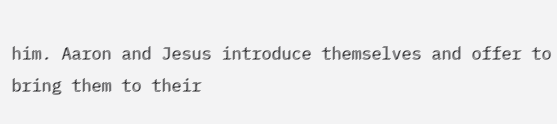him. Aaron and Jesus introduce themselves and offer to bring them to their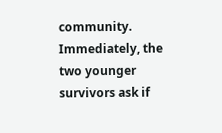community. Immediately, the two younger survivors ask if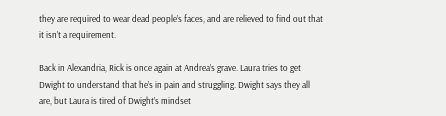they are required to wear dead people’s faces, and are relieved to find out that it isn’t a requirement.

Back in Alexandria, Rick is once again at Andrea’s grave. Laura tries to get Dwight to understand that he’s in pain and struggling. Dwight says they all are, but Laura is tired of Dwight’s mindset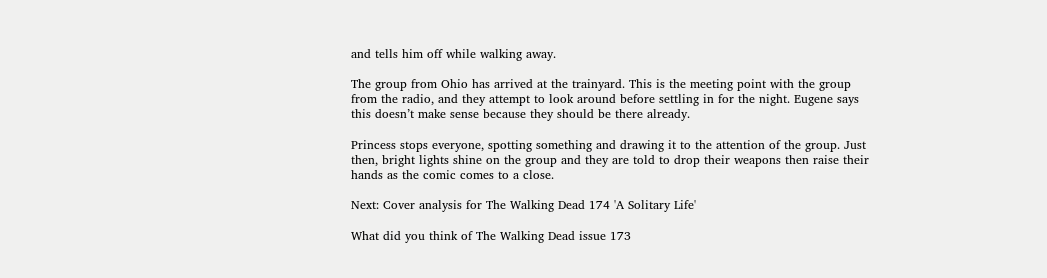and tells him off while walking away.

The group from Ohio has arrived at the trainyard. This is the meeting point with the group from the radio, and they attempt to look around before settling in for the night. Eugene says this doesn’t make sense because they should be there already.

Princess stops everyone, spotting something and drawing it to the attention of the group. Just then, bright lights shine on the group and they are told to drop their weapons then raise their hands as the comic comes to a close.

Next: Cover analysis for The Walking Dead 174 'A Solitary Life'

What did you think of The Walking Dead issue 173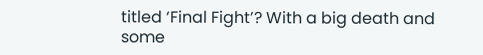titled ‘Final Fight’? With a big death and some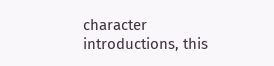character introductions, this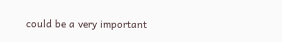could be a very important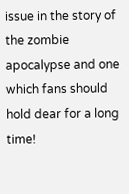issue in the story of the zombie apocalypse and one which fans should hold dear for a long time!